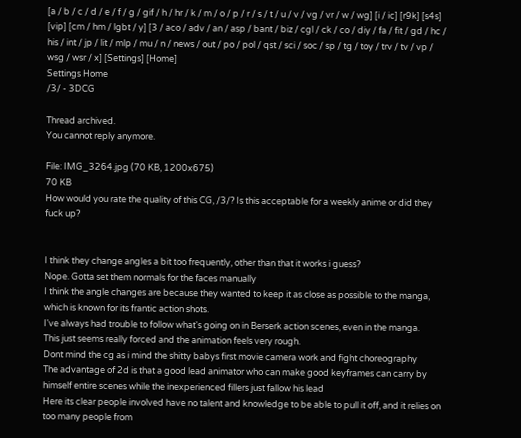[a / b / c / d / e / f / g / gif / h / hr / k / m / o / p / r / s / t / u / v / vg / vr / w / wg] [i / ic] [r9k] [s4s] [vip] [cm / hm / lgbt / y] [3 / aco / adv / an / asp / bant / biz / cgl / ck / co / diy / fa / fit / gd / hc / his / int / jp / lit / mlp / mu / n / news / out / po / pol / qst / sci / soc / sp / tg / toy / trv / tv / vp / wsg / wsr / x] [Settings] [Home]
Settings Home
/3/ - 3DCG

Thread archived.
You cannot reply anymore.

File: IMG_3264.jpg (70 KB, 1200x675)
70 KB
How would you rate the quality of this CG, /3/? Is this acceptable for a weekly anime or did they fuck up?


I think they change angles a bit too frequently, other than that it works i guess?
Nope. Gotta set them normals for the faces manually
I think the angle changes are because they wanted to keep it as close as possible to the manga, which is known for its frantic action shots.
I've always had trouble to follow what's going on in Berserk action scenes, even in the manga.
This just seems really forced and the animation feels very rough.
Dont mind the cg as i mind the shitty babys first movie camera work and fight choreography
The advantage of 2d is that a good lead animator who can make good keyframes can carry by himself entire scenes while the inexperienced fillers just fallow his lead
Here its clear people involved have no talent and knowledge to be able to pull it off, and it relies on too many people from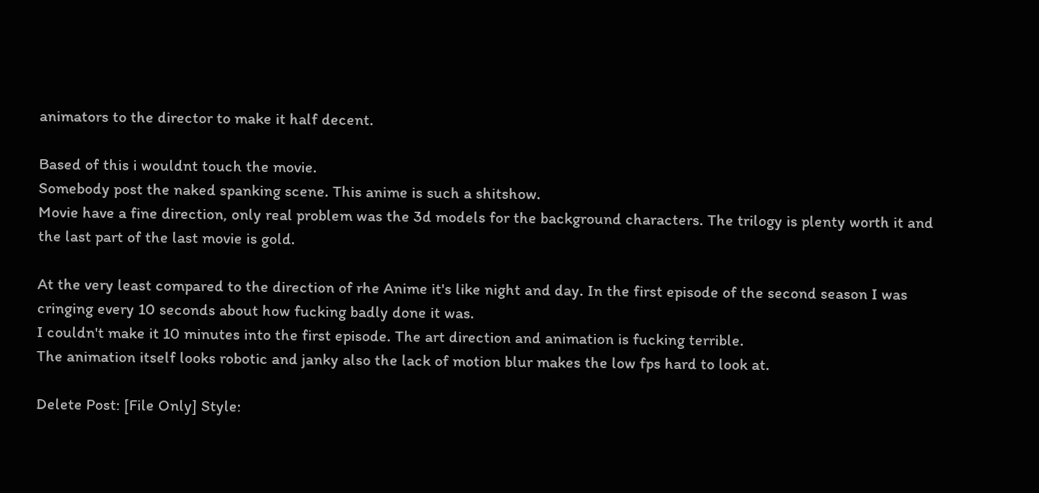animators to the director to make it half decent.

Based of this i wouldnt touch the movie.
Somebody post the naked spanking scene. This anime is such a shitshow.
Movie have a fine direction, only real problem was the 3d models for the background characters. The trilogy is plenty worth it and the last part of the last movie is gold.

At the very least compared to the direction of rhe Anime it's like night and day. In the first episode of the second season I was cringing every 10 seconds about how fucking badly done it was.
I couldn't make it 10 minutes into the first episode. The art direction and animation is fucking terrible.
The animation itself looks robotic and janky also the lack of motion blur makes the low fps hard to look at.

Delete Post: [File Only] Style: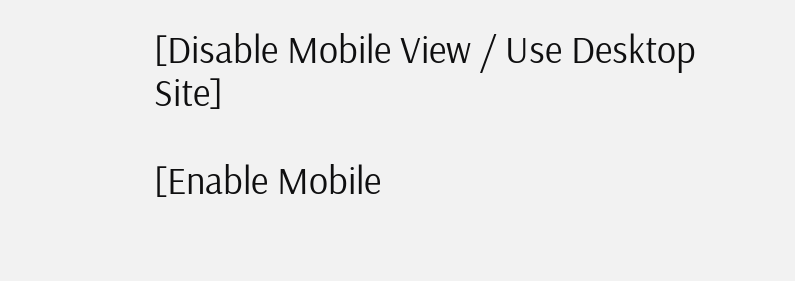[Disable Mobile View / Use Desktop Site]

[Enable Mobile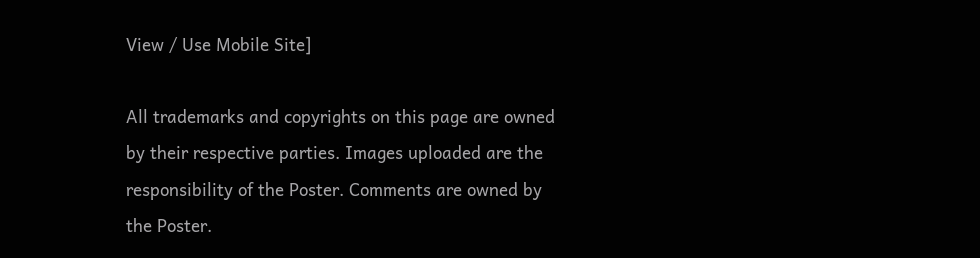View / Use Mobile Site]

All trademarks and copyrights on this page are owned by their respective parties. Images uploaded are the responsibility of the Poster. Comments are owned by the Poster.